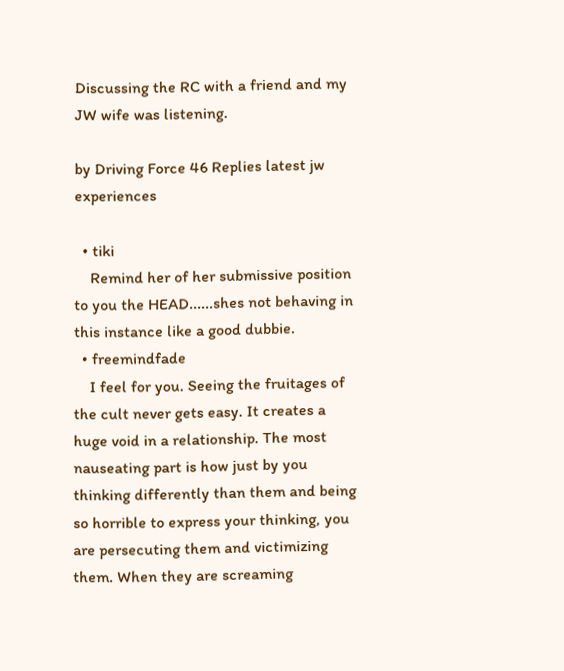Discussing the RC with a friend and my JW wife was listening.

by Driving Force 46 Replies latest jw experiences

  • tiki
    Remind her of her submissive position to you the HEAD......shes not behaving in this instance like a good dubbie.
  • freemindfade
    I feel for you. Seeing the fruitages of the cult never gets easy. It creates a huge void in a relationship. The most nauseating part is how just by you thinking differently than them and being so horrible to express your thinking, you are persecuting them and victimizing them. When they are screaming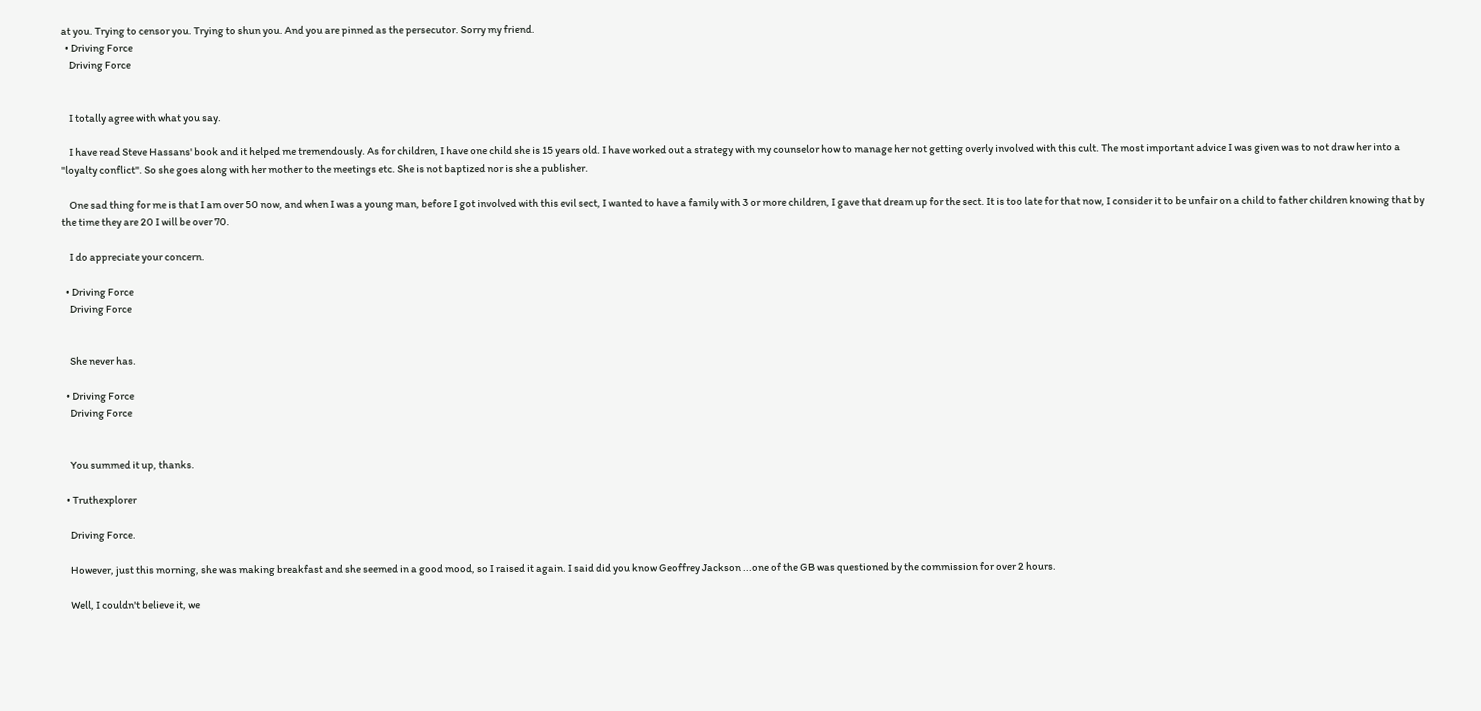at you. Trying to censor you. Trying to shun you. And you are pinned as the persecutor. Sorry my friend.
  • Driving Force
    Driving Force


    I totally agree with what you say.

    I have read Steve Hassans' book and it helped me tremendously. As for children, I have one child she is 15 years old. I have worked out a strategy with my counselor how to manage her not getting overly involved with this cult. The most important advice I was given was to not draw her into a "loyalty conflict". So she goes along with her mother to the meetings etc. She is not baptized nor is she a publisher.

    One sad thing for me is that I am over 50 now, and when I was a young man, before I got involved with this evil sect, I wanted to have a family with 3 or more children, I gave that dream up for the sect. It is too late for that now, I consider it to be unfair on a child to father children knowing that by the time they are 20 I will be over 70.

    I do appreciate your concern.

  • Driving Force
    Driving Force


    She never has.

  • Driving Force
    Driving Force


    You summed it up, thanks.

  • Truthexplorer

    Driving Force.

    However, just this morning, she was making breakfast and she seemed in a good mood, so I raised it again. I said did you know Geoffrey Jackson ...one of the GB was questioned by the commission for over 2 hours.

    Well, I couldn't believe it, we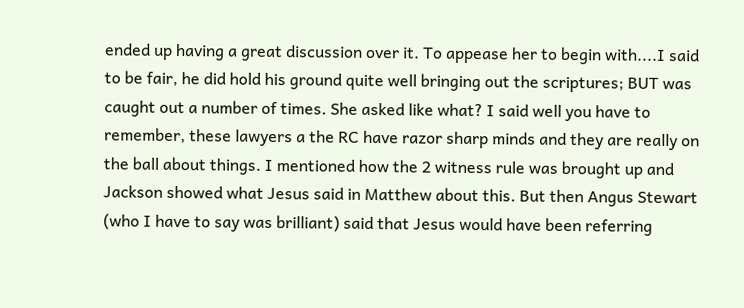ended up having a great discussion over it. To appease her to begin with....I said to be fair, he did hold his ground quite well bringing out the scriptures; BUT was caught out a number of times. She asked like what? I said well you have to remember, these lawyers a the RC have razor sharp minds and they are really on the ball about things. I mentioned how the 2 witness rule was brought up and Jackson showed what Jesus said in Matthew about this. But then Angus Stewart (who I have to say was brilliant) said that Jesus would have been referring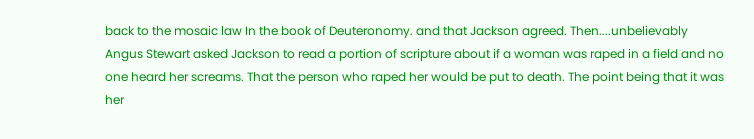back to the mosaic law In the book of Deuteronomy. and that Jackson agreed. Then....unbelievably Angus Stewart asked Jackson to read a portion of scripture about if a woman was raped in a field and no one heard her screams. That the person who raped her would be put to death. The point being that it was her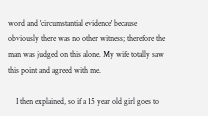word and 'circumstantial evidence' because obviously there was no other witness; therefore the man was judged on this alone. My wife totally saw this point and agreed with me.

    I then explained, so if a 15 year old girl goes to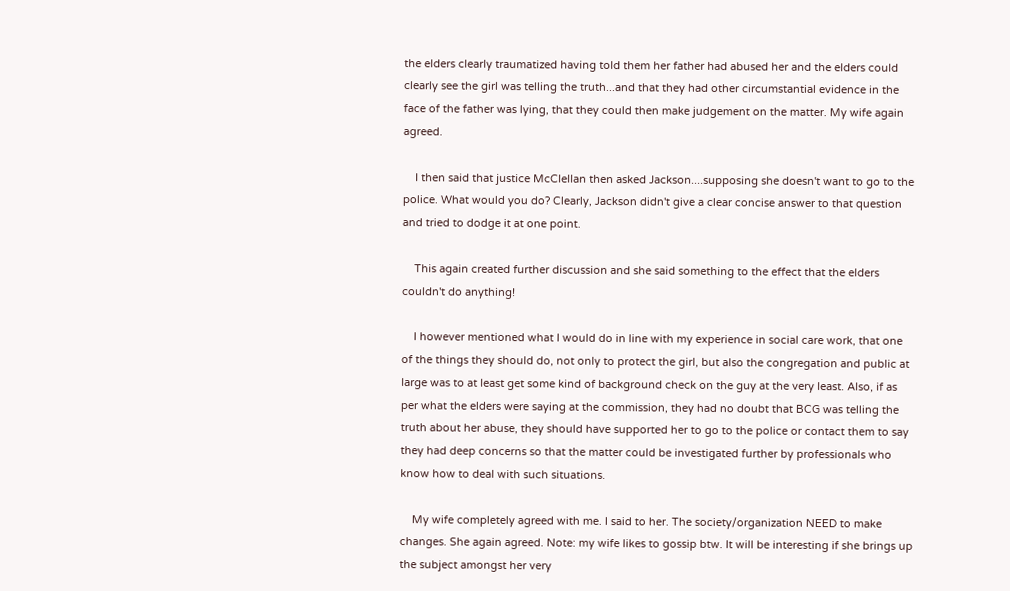the elders clearly traumatized having told them her father had abused her and the elders could clearly see the girl was telling the truth...and that they had other circumstantial evidence in the face of the father was lying, that they could then make judgement on the matter. My wife again agreed.

    I then said that justice McClellan then asked Jackson....supposing she doesn't want to go to the police. What would you do? Clearly, Jackson didn't give a clear concise answer to that question and tried to dodge it at one point.

    This again created further discussion and she said something to the effect that the elders couldn't do anything!

    I however mentioned what I would do in line with my experience in social care work, that one of the things they should do, not only to protect the girl, but also the congregation and public at large was to at least get some kind of background check on the guy at the very least. Also, if as per what the elders were saying at the commission, they had no doubt that BCG was telling the truth about her abuse, they should have supported her to go to the police or contact them to say they had deep concerns so that the matter could be investigated further by professionals who know how to deal with such situations.

    My wife completely agreed with me. I said to her. The society/organization NEED to make changes. She again agreed. Note: my wife likes to gossip btw. It will be interesting if she brings up the subject amongst her very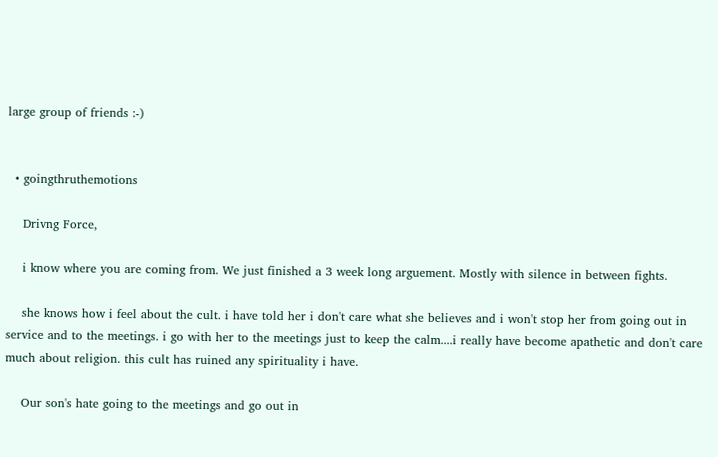large group of friends :-)


  • goingthruthemotions

    Drivng Force,

    i know where you are coming from. We just finished a 3 week long arguement. Mostly with silence in between fights.

    she knows how i feel about the cult. i have told her i don't care what she believes and i won't stop her from going out in service and to the meetings. i go with her to the meetings just to keep the calm....i really have become apathetic and don't care much about religion. this cult has ruined any spirituality i have.

    Our son's hate going to the meetings and go out in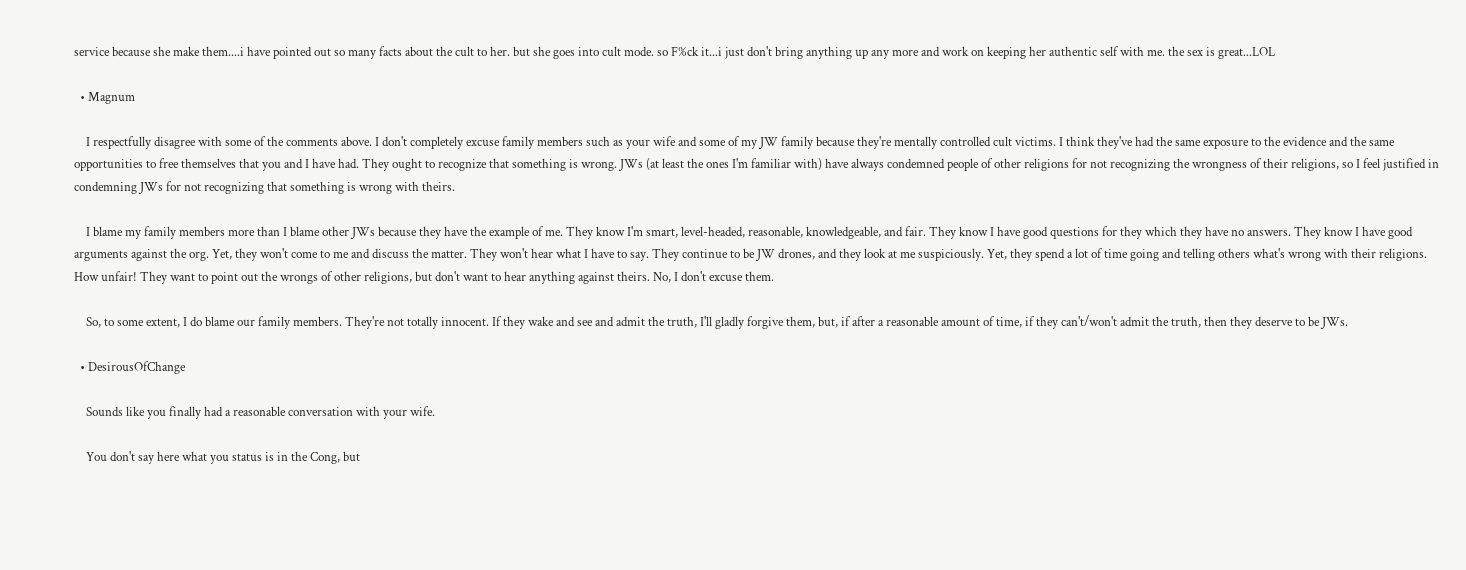service because she make them....i have pointed out so many facts about the cult to her. but she goes into cult mode. so F%ck it...i just don't bring anything up any more and work on keeping her authentic self with me. the sex is great...LOL

  • Magnum

    I respectfully disagree with some of the comments above. I don't completely excuse family members such as your wife and some of my JW family because they're mentally controlled cult victims. I think they've had the same exposure to the evidence and the same opportunities to free themselves that you and I have had. They ought to recognize that something is wrong. JWs (at least the ones I'm familiar with) have always condemned people of other religions for not recognizing the wrongness of their religions, so I feel justified in condemning JWs for not recognizing that something is wrong with theirs.

    I blame my family members more than I blame other JWs because they have the example of me. They know I'm smart, level-headed, reasonable, knowledgeable, and fair. They know I have good questions for they which they have no answers. They know I have good arguments against the org. Yet, they won't come to me and discuss the matter. They won't hear what I have to say. They continue to be JW drones, and they look at me suspiciously. Yet, they spend a lot of time going and telling others what's wrong with their religions. How unfair! They want to point out the wrongs of other religions, but don't want to hear anything against theirs. No, I don't excuse them.

    So, to some extent, I do blame our family members. They're not totally innocent. If they wake and see and admit the truth, I'll gladly forgive them, but, if after a reasonable amount of time, if they can't/won't admit the truth, then they deserve to be JWs.

  • DesirousOfChange

    Sounds like you finally had a reasonable conversation with your wife.

    You don't say here what you status is in the Cong, but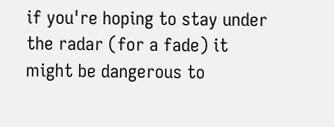if you're hoping to stay under the radar (for a fade) it might be dangerous to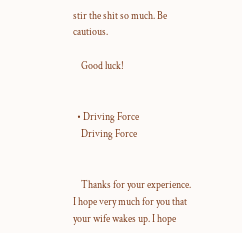stir the shit so much. Be cautious.

    Good luck!


  • Driving Force
    Driving Force


    Thanks for your experience. I hope very much for you that your wife wakes up. I hope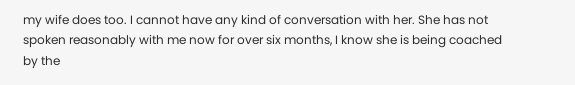my wife does too. I cannot have any kind of conversation with her. She has not spoken reasonably with me now for over six months, I know she is being coached by the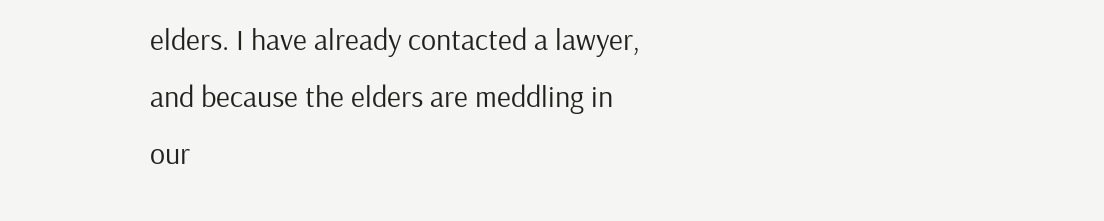elders. I have already contacted a lawyer, and because the elders are meddling in our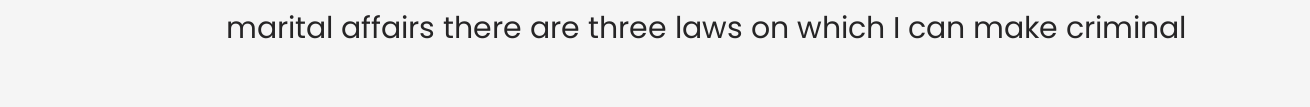marital affairs there are three laws on which I can make criminal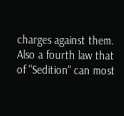charges against them. Also a fourth law that of "Sedition" can most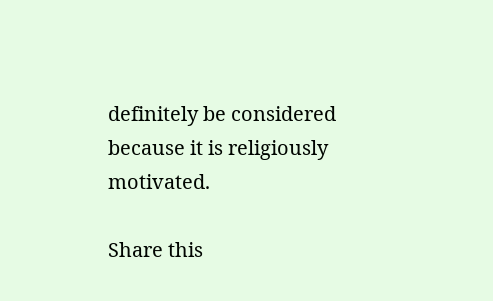definitely be considered because it is religiously motivated.

Share this